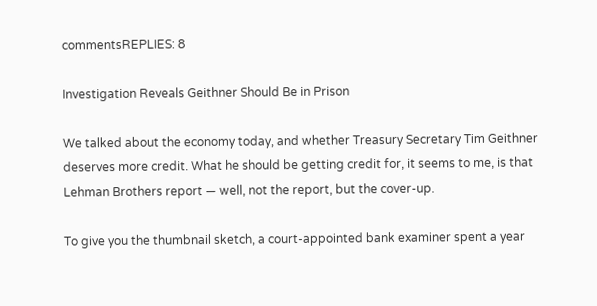commentsREPLIES: 8

Investigation Reveals Geithner Should Be in Prison

We talked about the economy today, and whether Treasury Secretary Tim Geithner deserves more credit. What he should be getting credit for, it seems to me, is that Lehman Brothers report — well, not the report, but the cover-up.

To give you the thumbnail sketch, a court-appointed bank examiner spent a year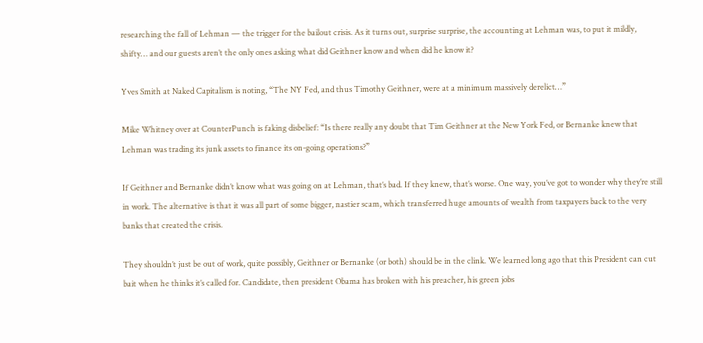researching the fall of Lehman — the trigger for the bailout crisis. As it turns out, surprise surprise, the accounting at Lehman was, to put it mildly, shifty… and our guests aren’t the only ones asking what did Geithner know and when did he know it?

Yves Smith at Naked Capitalism is noting, “The NY Fed, and thus Timothy Geithner, were at a minimum massively derelict…”

Mike Whitney over at CounterPunch is faking disbelief: “Is there really any doubt that Tim Geithner at the New York Fed, or Bernanke knew that Lehman was trading its junk assets to finance its on-going operations?”

If Geithner and Bernanke didn’t know what was going on at Lehman, that’s bad. If they knew, that’s worse. One way, you’ve got to wonder why they’re still in work. The alternative is that it was all part of some bigger, nastier scam, which transferred huge amounts of wealth from taxpayers back to the very banks that created the crisis.

They shouldn’t just be out of work, quite possibly, Geithner or Bernanke (or both) should be in the clink. We learned long ago that this President can cut bait when he thinks it’s called for. Candidate, then president Obama has broken with his preacher, his green jobs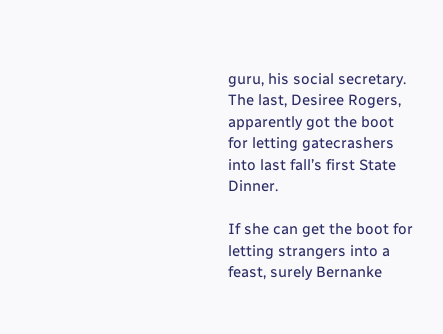guru, his social secretary. The last, Desiree Rogers, apparently got the boot for letting gatecrashers into last fall’s first State Dinner.

If she can get the boot for letting strangers into a feast, surely Bernanke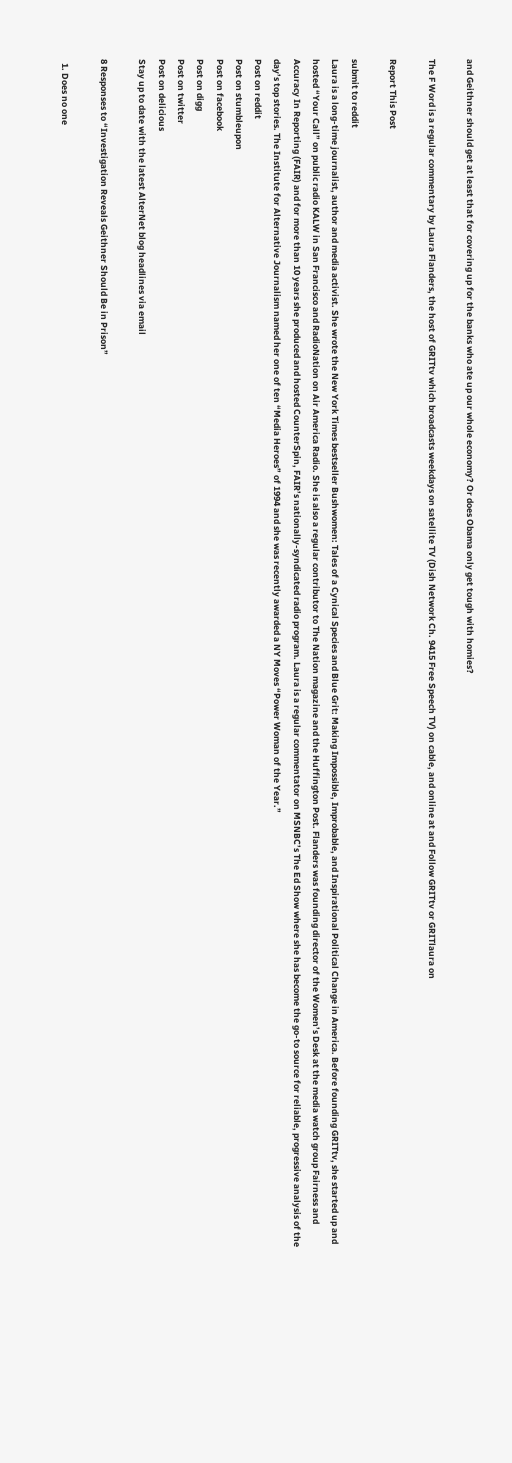and Geithner should get at least that for covering up for the banks who ate up our whole economy? Or does Obama only get tough with homies?

The F Word is a regular commentary by Laura Flanders, the host of GRITtv which broadcasts weekdays on satellite TV (Dish Network Ch. 9415 Free Speech TV) on cable, and online at and Follow GRITtv or GRITlaura on

Report This Post

submit to reddit
Laura is a long-time journalist, author and media activist. She wrote the New York Times bestseller Bushwomen: Tales of a Cynical Species and Blue Grit: Making Impossible, Improbable, and Inspirational Political Change in America. Before founding GRITtv, she started up and hosted “Your Call” on public radio KALW in San Francisco and RadioNation on Air America Radio. She is also a regular contributor to The Nation magazine and the Huffington Post. Flanders was founding director of the Women’s Desk at the media watch group Fairness and Accuracy In Reporting (FAIR) and for more than 10 years she produced and hosted CounterSpin, FAIR’s nationally-syndicated radio program. Laura is a regular commentator on MSNBC’s The Ed Show where she has become the go-to source for reliable, progressive analysis of the day’s top stories. The Institute for Alternative Journalism named her one of ten “Media Heroes” of 1994 and she was recently awarded a NY Moves “Power Woman of the Year.”
Post on reddit
Post on stumbleupon
Post on facebook
Post on digg
Post on twitter
Post on delicious
Stay up to date with the latest AlterNet blog headlines via email

8 Responses to “Investigation Reveals Geithner Should Be in Prison”

  1. Does no one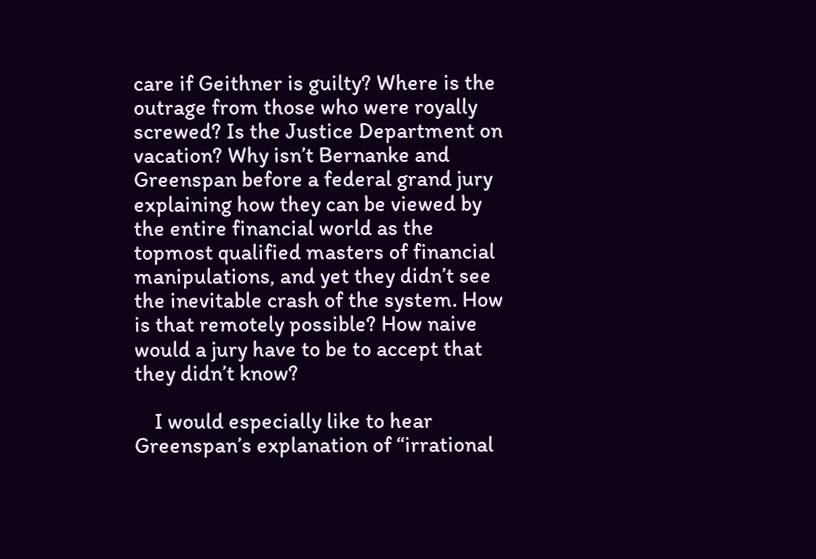care if Geithner is guilty? Where is the outrage from those who were royally screwed? Is the Justice Department on vacation? Why isn’t Bernanke and Greenspan before a federal grand jury explaining how they can be viewed by the entire financial world as the topmost qualified masters of financial manipulations, and yet they didn’t see the inevitable crash of the system. How is that remotely possible? How naive would a jury have to be to accept that they didn’t know?

    I would especially like to hear Greenspan’s explanation of “irrational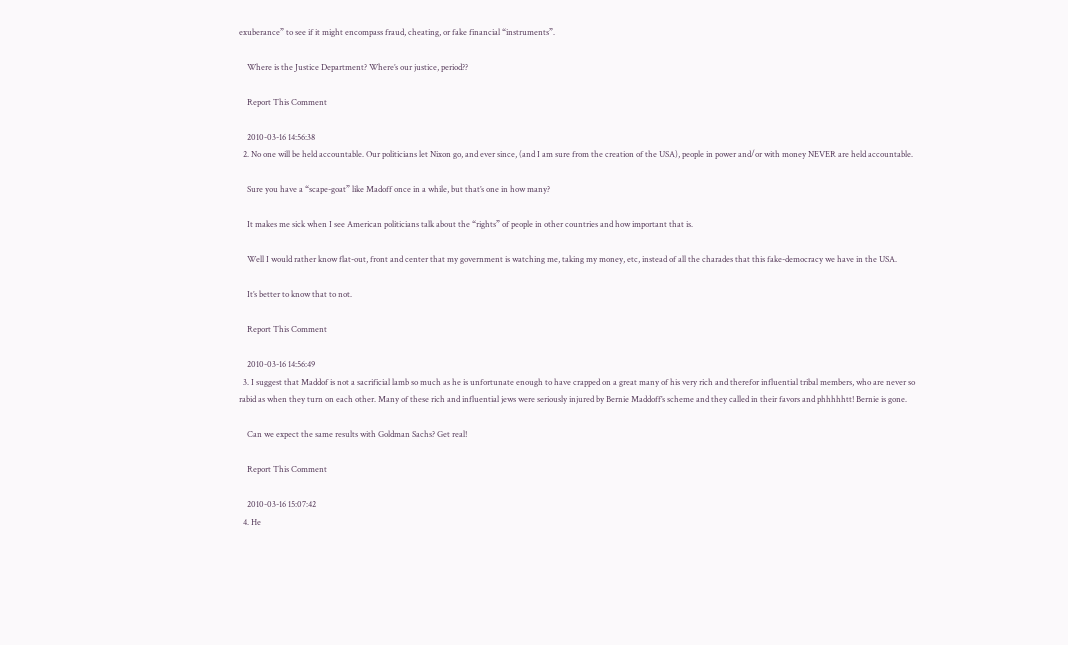exuberance” to see if it might encompass fraud, cheating, or fake financial “instruments”.

    Where is the Justice Department? Where’s our justice, period??

    Report This Comment

    2010-03-16 14:56:38
  2. No one will be held accountable. Our politicians let Nixon go, and ever since, (and I am sure from the creation of the USA), people in power and/or with money NEVER are held accountable.

    Sure you have a “scape-goat” like Madoff once in a while, but that’s one in how many?

    It makes me sick when I see American politicians talk about the “rights” of people in other countries and how important that is.

    Well I would rather know flat-out, front and center that my government is watching me, taking my money, etc, instead of all the charades that this fake-democracy we have in the USA.

    It’s better to know that to not.

    Report This Comment

    2010-03-16 14:56:49
  3. I suggest that Maddof is not a sacrificial lamb so much as he is unfortunate enough to have crapped on a great many of his very rich and therefor influential tribal members, who are never so rabid as when they turn on each other. Many of these rich and influential jews were seriously injured by Bernie Maddoff’s scheme and they called in their favors and phhhhhtt! Bernie is gone.

    Can we expect the same results with Goldman Sachs? Get real!

    Report This Comment

    2010-03-16 15:07:42
  4. He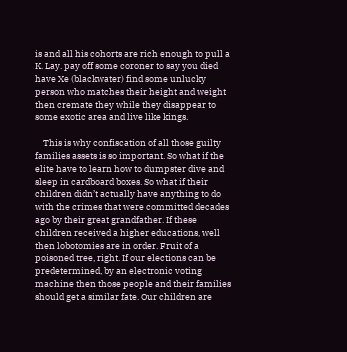is and all his cohorts are rich enough to pull a K. Lay. pay off some coroner to say you died have Xe (blackwater) find some unlucky person who matches their height and weight then cremate they while they disappear to some exotic area and live like kings.

    This is why confiscation of all those guilty families assets is so important. So what if the elite have to learn how to dumpster dive and sleep in cardboard boxes. So what if their children didn’t actually have anything to do with the crimes that were committed decades ago by their great grandfather. If these children received a higher educations, well then lobotomies are in order. Fruit of a poisoned tree, right. If our elections can be predetermined, by an electronic voting machine then those people and their families should get a similar fate. Our children are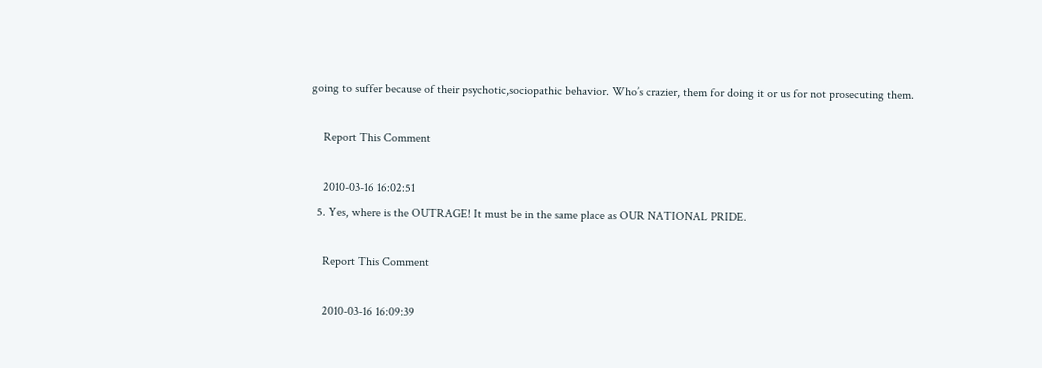going to suffer because of their psychotic,sociopathic behavior. Who’s crazier, them for doing it or us for not prosecuting them.

    Report This Comment

    2010-03-16 16:02:51
  5. Yes, where is the OUTRAGE! It must be in the same place as OUR NATIONAL PRIDE.

    Report This Comment

    2010-03-16 16:09:39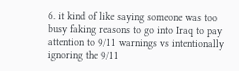6. it kind of like saying someone was too busy faking reasons to go into Iraq to pay attention to 9/11 warnings vs intentionally ignoring the 9/11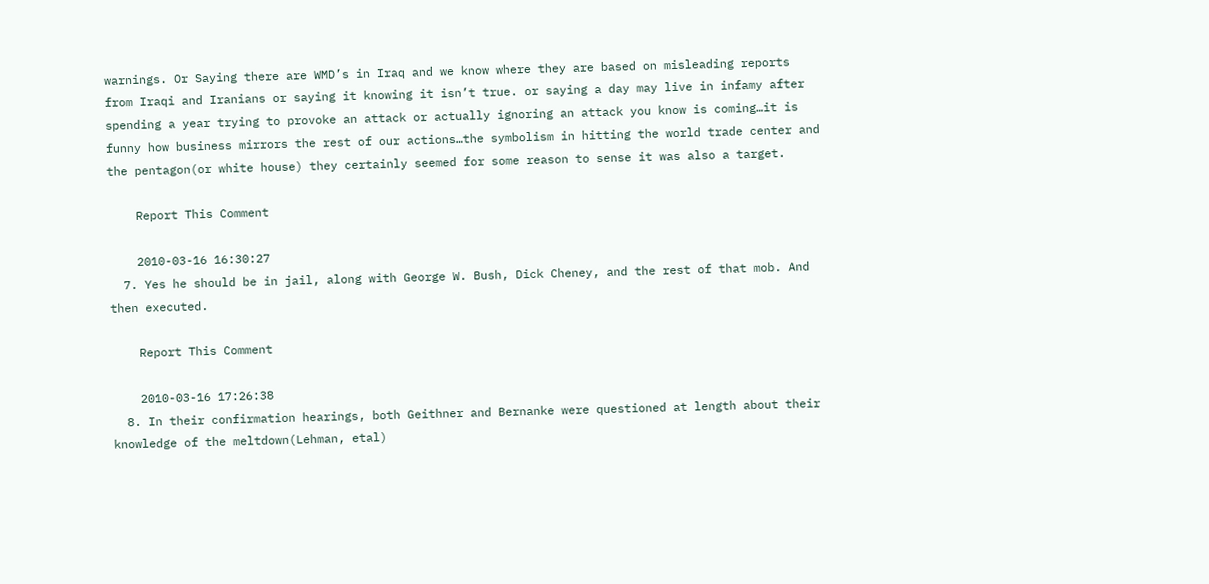warnings. Or Saying there are WMD’s in Iraq and we know where they are based on misleading reports from Iraqi and Iranians or saying it knowing it isn’t true. or saying a day may live in infamy after spending a year trying to provoke an attack or actually ignoring an attack you know is coming…it is funny how business mirrors the rest of our actions…the symbolism in hitting the world trade center and the pentagon(or white house) they certainly seemed for some reason to sense it was also a target.

    Report This Comment

    2010-03-16 16:30:27
  7. Yes he should be in jail, along with George W. Bush, Dick Cheney, and the rest of that mob. And then executed.

    Report This Comment

    2010-03-16 17:26:38
  8. In their confirmation hearings, both Geithner and Bernanke were questioned at length about their knowledge of the meltdown(Lehman, etal)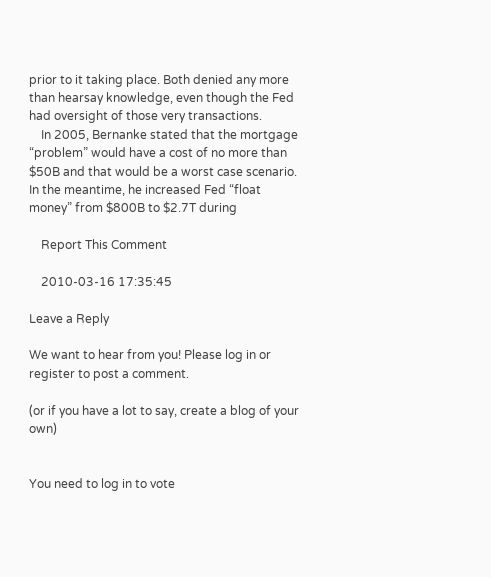prior to it taking place. Both denied any more than hearsay knowledge, even though the Fed had oversight of those very transactions.
    In 2005, Bernanke stated that the mortgage “problem” would have a cost of no more than $50B and that would be a worst case scenario. In the meantime, he increased Fed “float money” from $800B to $2.7T during

    Report This Comment

    2010-03-16 17:35:45

Leave a Reply

We want to hear from you! Please log in or register to post a comment.

(or if you have a lot to say, create a blog of your own)


You need to log in to vote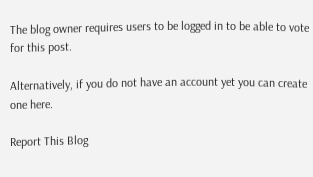The blog owner requires users to be logged in to be able to vote for this post.

Alternatively, if you do not have an account yet you can create one here.

Report This Blog